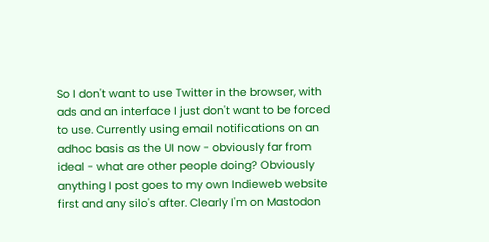So I don't want to use Twitter in the browser, with ads and an interface I just don't want to be forced to use. Currently using email notifications on an adhoc basis as the UI now - obviously far from ideal - what are other people doing? Obviously anything I post goes to my own Indieweb website first and any silo's after. Clearly I'm on Mastodon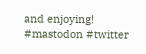and enjoying! #mastodon #twitter